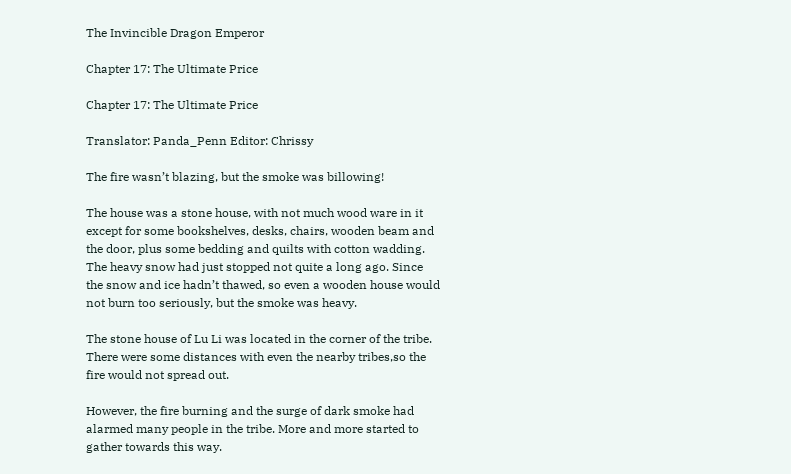The Invincible Dragon Emperor

Chapter 17: The Ultimate Price

Chapter 17: The Ultimate Price

Translator: Panda_Penn Editor: Chrissy

The fire wasn’t blazing, but the smoke was billowing!

The house was a stone house, with not much wood ware in it except for some bookshelves, desks, chairs, wooden beam and the door, plus some bedding and quilts with cotton wadding. The heavy snow had just stopped not quite a long ago. Since the snow and ice hadn’t thawed, so even a wooden house would not burn too seriously, but the smoke was heavy.

The stone house of Lu Li was located in the corner of the tribe. There were some distances with even the nearby tribes,so the fire would not spread out.

However, the fire burning and the surge of dark smoke had alarmed many people in the tribe. More and more started to gather towards this way.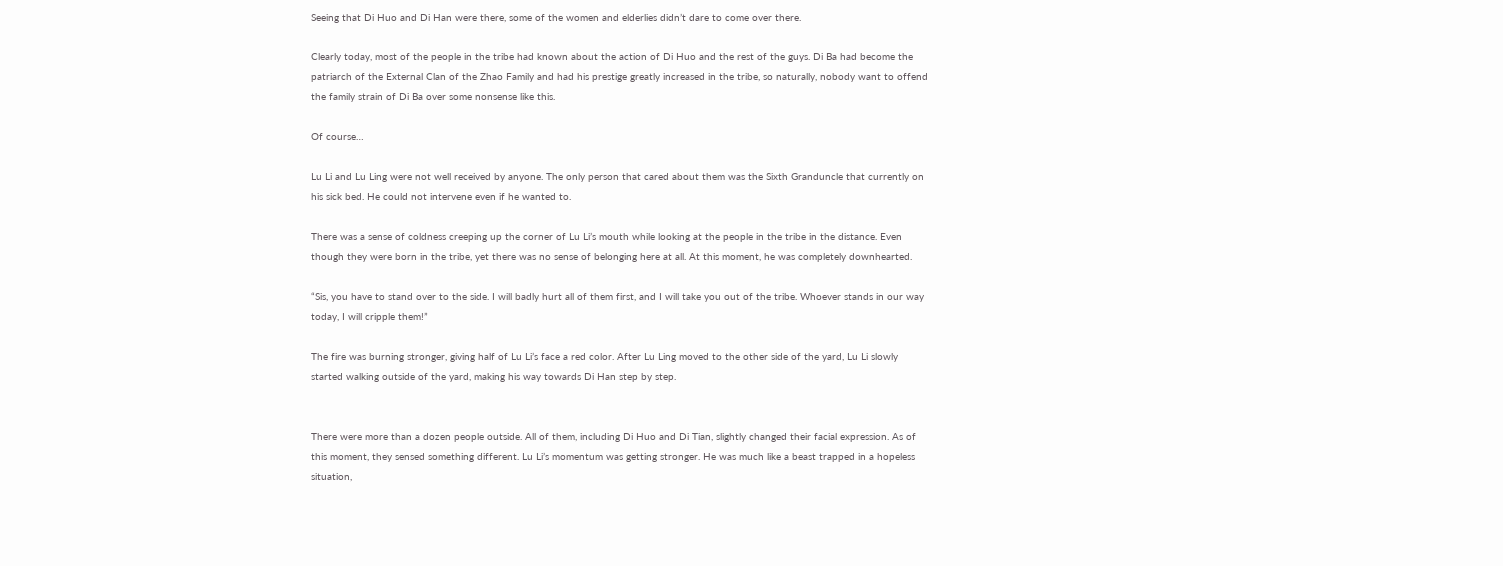Seeing that Di Huo and Di Han were there, some of the women and elderlies didn’t dare to come over there.

Clearly today, most of the people in the tribe had known about the action of Di Huo and the rest of the guys. Di Ba had become the patriarch of the External Clan of the Zhao Family and had his prestige greatly increased in the tribe, so naturally, nobody want to offend the family strain of Di Ba over some nonsense like this.

Of course…

Lu Li and Lu Ling were not well received by anyone. The only person that cared about them was the Sixth Granduncle that currently on his sick bed. He could not intervene even if he wanted to.

There was a sense of coldness creeping up the corner of Lu Li’s mouth while looking at the people in the tribe in the distance. Even though they were born in the tribe, yet there was no sense of belonging here at all. At this moment, he was completely downhearted.

“Sis, you have to stand over to the side. I will badly hurt all of them first, and I will take you out of the tribe. Whoever stands in our way today, I will cripple them!”

The fire was burning stronger, giving half of Lu Li’s face a red color. After Lu Ling moved to the other side of the yard, Lu Li slowly started walking outside of the yard, making his way towards Di Han step by step.


There were more than a dozen people outside. All of them, including Di Huo and Di Tian, slightly changed their facial expression. As of this moment, they sensed something different. Lu Li’s momentum was getting stronger. He was much like a beast trapped in a hopeless situation,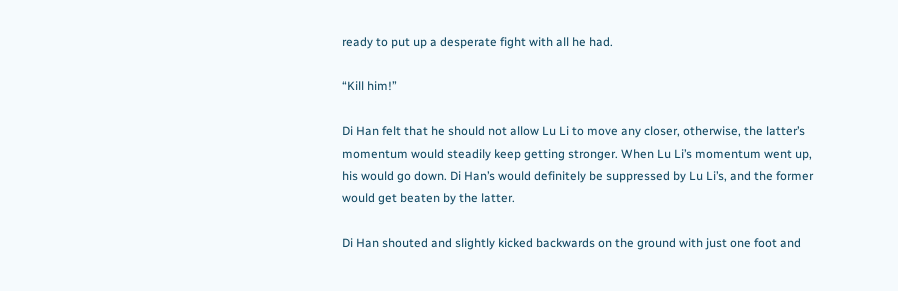ready to put up a desperate fight with all he had.

“Kill him!”

Di Han felt that he should not allow Lu Li to move any closer, otherwise, the latter’s momentum would steadily keep getting stronger. When Lu Li’s momentum went up, his would go down. Di Han’s would definitely be suppressed by Lu Li’s, and the former would get beaten by the latter.

Di Han shouted and slightly kicked backwards on the ground with just one foot and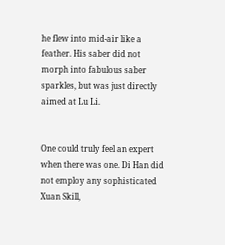he flew into mid-air like a feather. His saber did not morph into fabulous saber sparkles, but was just directly aimed at Lu Li.


One could truly feel an expert when there was one. Di Han did not employ any sophisticated Xuan Skill,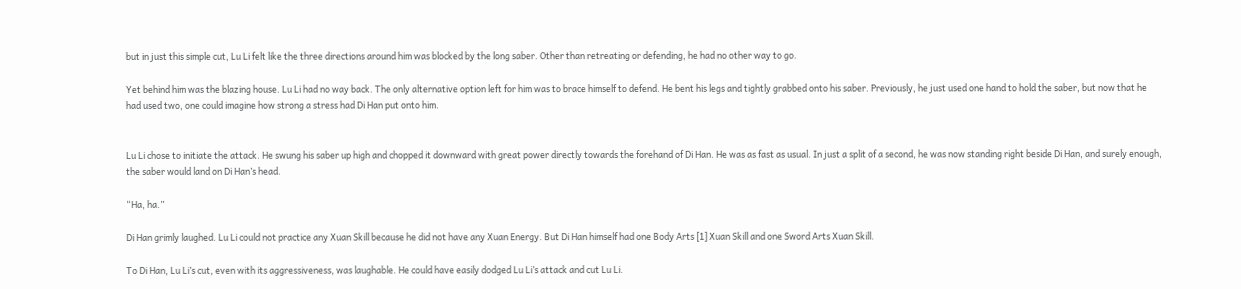but in just this simple cut, Lu Li felt like the three directions around him was blocked by the long saber. Other than retreating or defending, he had no other way to go.

Yet behind him was the blazing house. Lu Li had no way back. The only alternative option left for him was to brace himself to defend. He bent his legs and tightly grabbed onto his saber. Previously, he just used one hand to hold the saber, but now that he had used two, one could imagine how strong a stress had Di Han put onto him.


Lu Li chose to initiate the attack. He swung his saber up high and chopped it downward with great power directly towards the forehand of Di Han. He was as fast as usual. In just a split of a second, he was now standing right beside Di Han, and surely enough, the saber would land on Di Han’s head.

“Ha, ha.”

Di Han grimly laughed. Lu Li could not practice any Xuan Skill because he did not have any Xuan Energy. But Di Han himself had one Body Arts [1] Xuan Skill and one Sword Arts Xuan Skill.

To Di Han, Lu Li’s cut, even with its aggressiveness, was laughable. He could have easily dodged Lu Li’s attack and cut Lu Li.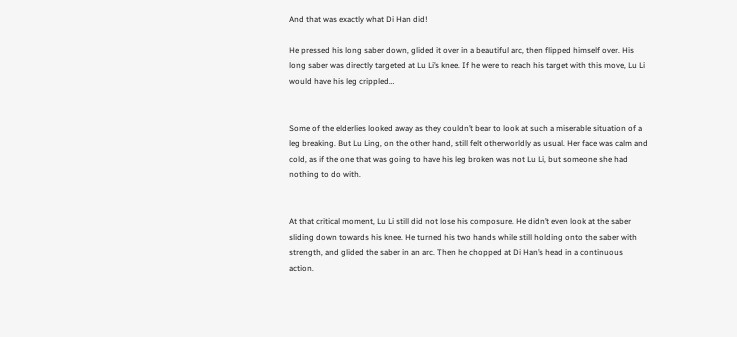And that was exactly what Di Han did!

He pressed his long saber down, glided it over in a beautiful arc, then flipped himself over. His long saber was directly targeted at Lu Li’s knee. If he were to reach his target with this move, Lu Li would have his leg crippled…


Some of the elderlies looked away as they couldn’t bear to look at such a miserable situation of a leg breaking. But Lu Ling, on the other hand, still felt otherworldly as usual. Her face was calm and cold, as if the one that was going to have his leg broken was not Lu Li, but someone she had nothing to do with.


At that critical moment, Lu Li still did not lose his composure. He didn’t even look at the saber sliding down towards his knee. He turned his two hands while still holding onto the saber with strength, and glided the saber in an arc. Then he chopped at Di Han’s head in a continuous action.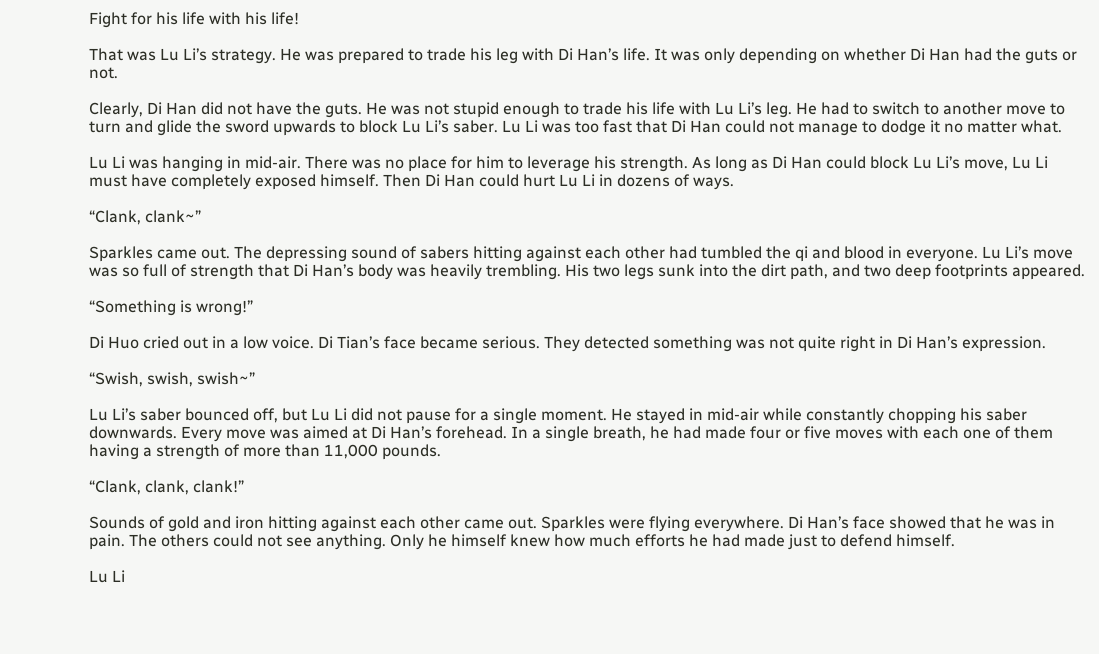Fight for his life with his life!

That was Lu Li’s strategy. He was prepared to trade his leg with Di Han’s life. It was only depending on whether Di Han had the guts or not.

Clearly, Di Han did not have the guts. He was not stupid enough to trade his life with Lu Li’s leg. He had to switch to another move to turn and glide the sword upwards to block Lu Li’s saber. Lu Li was too fast that Di Han could not manage to dodge it no matter what.

Lu Li was hanging in mid-air. There was no place for him to leverage his strength. As long as Di Han could block Lu Li’s move, Lu Li must have completely exposed himself. Then Di Han could hurt Lu Li in dozens of ways.

“Clank, clank~”

Sparkles came out. The depressing sound of sabers hitting against each other had tumbled the qi and blood in everyone. Lu Li’s move was so full of strength that Di Han’s body was heavily trembling. His two legs sunk into the dirt path, and two deep footprints appeared.

“Something is wrong!”

Di Huo cried out in a low voice. Di Tian’s face became serious. They detected something was not quite right in Di Han’s expression.

“Swish, swish, swish~”

Lu Li’s saber bounced off, but Lu Li did not pause for a single moment. He stayed in mid-air while constantly chopping his saber downwards. Every move was aimed at Di Han’s forehead. In a single breath, he had made four or five moves with each one of them having a strength of more than 11,000 pounds.

“Clank, clank, clank!”

Sounds of gold and iron hitting against each other came out. Sparkles were flying everywhere. Di Han’s face showed that he was in pain. The others could not see anything. Only he himself knew how much efforts he had made just to defend himself.

Lu Li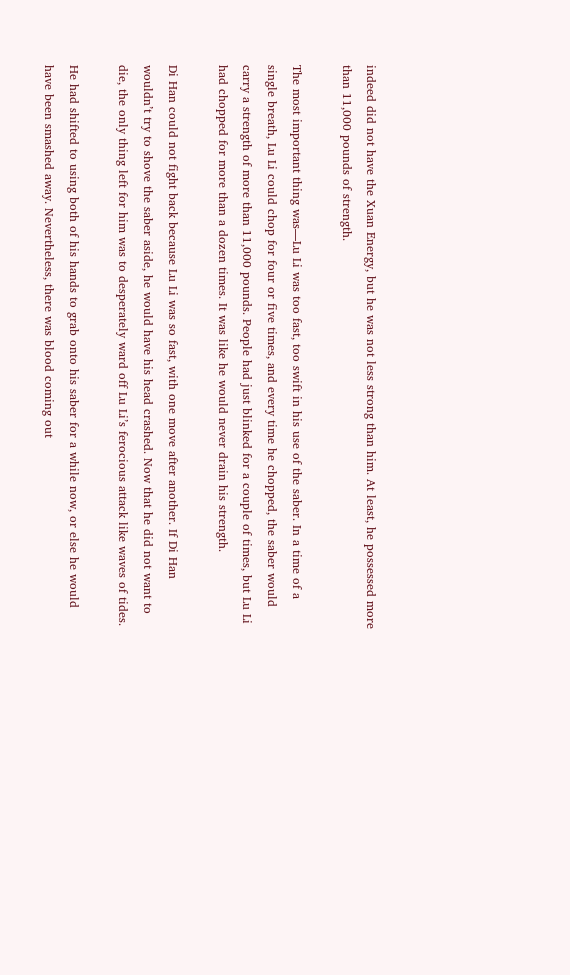indeed did not have the Xuan Energy, but he was not less strong than him. At least, he possessed more than 11,000 pounds of strength.

The most important thing was—Lu Li was too fast, too swift in his use of the saber. In a time of a single breath, Lu Li could chop for four or five times, and every time he chopped, the saber would carry a strength of more than 11,000 pounds. People had just blinked for a couple of times, but Lu Li had chopped for more than a dozen times. It was like he would never drain his strength.

Di Han could not fight back because Lu Li was so fast, with one move after another. If Di Han wouldn’t try to shove the saber aside, he would have his head crashed. Now that he did not want to die, the only thing left for him was to desperately ward off Lu Li’s ferocious attack like waves of tides.

He had shifted to using both of his hands to grab onto his saber for a while now, or else he would have been smashed away. Nevertheless, there was blood coming out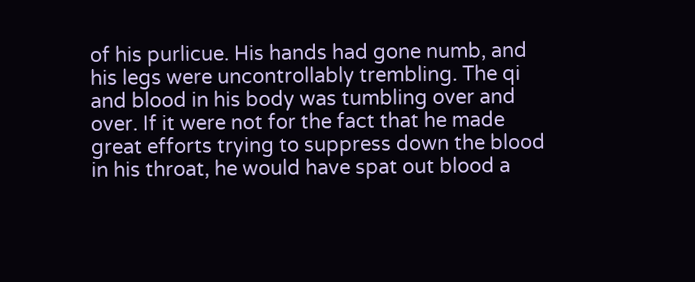of his purlicue. His hands had gone numb, and his legs were uncontrollably trembling. The qi and blood in his body was tumbling over and over. If it were not for the fact that he made great efforts trying to suppress down the blood in his throat, he would have spat out blood a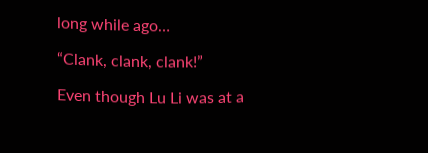long while ago…

“Clank, clank, clank!”

Even though Lu Li was at a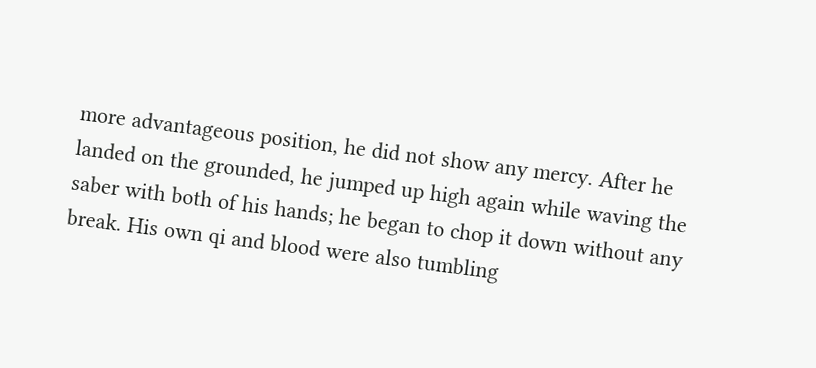more advantageous position, he did not show any mercy. After he landed on the grounded, he jumped up high again while waving the saber with both of his hands; he began to chop it down without any break. His own qi and blood were also tumbling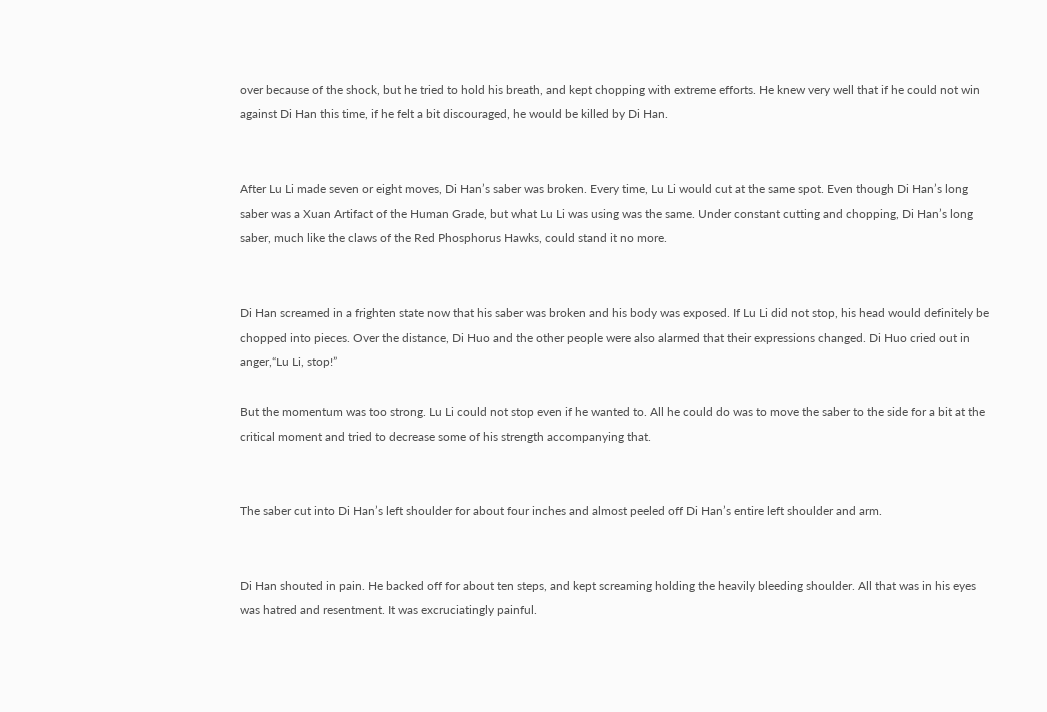over because of the shock, but he tried to hold his breath, and kept chopping with extreme efforts. He knew very well that if he could not win against Di Han this time, if he felt a bit discouraged, he would be killed by Di Han.


After Lu Li made seven or eight moves, Di Han’s saber was broken. Every time, Lu Li would cut at the same spot. Even though Di Han’s long saber was a Xuan Artifact of the Human Grade, but what Lu Li was using was the same. Under constant cutting and chopping, Di Han’s long saber, much like the claws of the Red Phosphorus Hawks, could stand it no more.


Di Han screamed in a frighten state now that his saber was broken and his body was exposed. If Lu Li did not stop, his head would definitely be chopped into pieces. Over the distance, Di Huo and the other people were also alarmed that their expressions changed. Di Huo cried out in anger,“Lu Li, stop!”

But the momentum was too strong. Lu Li could not stop even if he wanted to. All he could do was to move the saber to the side for a bit at the critical moment and tried to decrease some of his strength accompanying that.


The saber cut into Di Han’s left shoulder for about four inches and almost peeled off Di Han’s entire left shoulder and arm.


Di Han shouted in pain. He backed off for about ten steps, and kept screaming holding the heavily bleeding shoulder. All that was in his eyes was hatred and resentment. It was excruciatingly painful.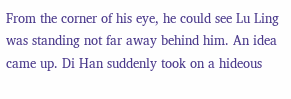From the corner of his eye, he could see Lu Ling was standing not far away behind him. An idea came up. Di Han suddenly took on a hideous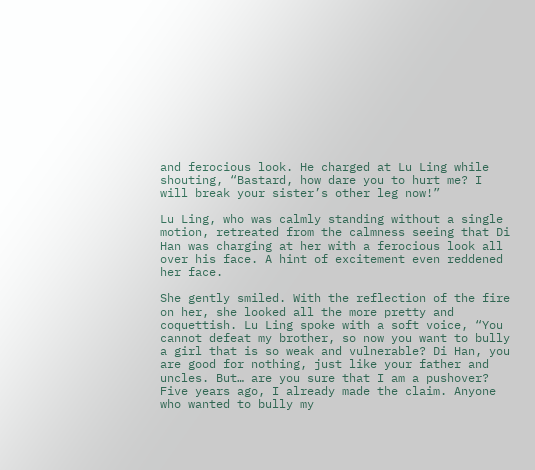and ferocious look. He charged at Lu Ling while shouting, “Bastard, how dare you to hurt me? I will break your sister’s other leg now!”

Lu Ling, who was calmly standing without a single motion, retreated from the calmness seeing that Di Han was charging at her with a ferocious look all over his face. A hint of excitement even reddened her face.

She gently smiled. With the reflection of the fire on her, she looked all the more pretty and coquettish. Lu Ling spoke with a soft voice, “You cannot defeat my brother, so now you want to bully a girl that is so weak and vulnerable? Di Han, you are good for nothing, just like your father and uncles. But… are you sure that I am a pushover? Five years ago, I already made the claim. Anyone who wanted to bully my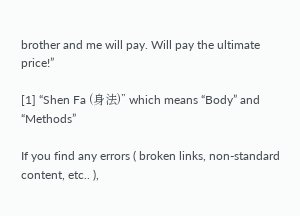brother and me will pay. Will pay the ultimate price!”

[1] “Shen Fa (身法)” which means “Body” and “Methods”

If you find any errors ( broken links, non-standard content, etc.. ),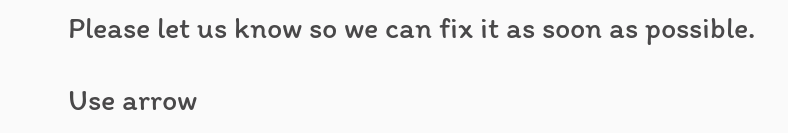Please let us know so we can fix it as soon as possible.

Use arrow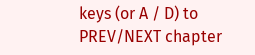keys (or A / D) to PREV/NEXT chapter